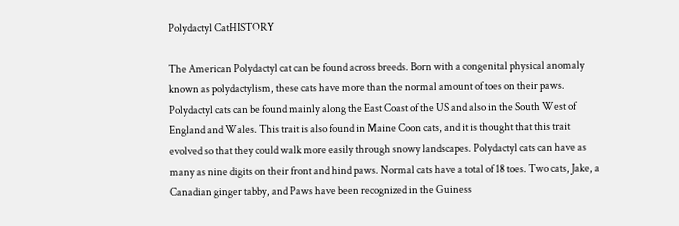Polydactyl CatHISTORY

The American Polydactyl cat can be found across breeds. Born with a congenital physical anomaly known as polydactylism, these cats have more than the normal amount of toes on their paws. Polydactyl cats can be found mainly along the East Coast of the US and also in the South West of England and Wales. This trait is also found in Maine Coon cats, and it is thought that this trait evolved so that they could walk more easily through snowy landscapes. Polydactyl cats can have as many as nine digits on their front and hind paws. Normal cats have a total of 18 toes. Two cats, Jake, a Canadian ginger tabby, and Paws have been recognized in the Guiness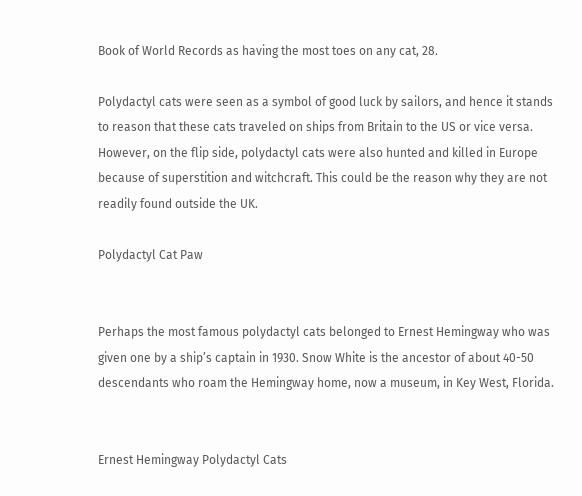Book of World Records as having the most toes on any cat, 28.

Polydactyl cats were seen as a symbol of good luck by sailors, and hence it stands to reason that these cats traveled on ships from Britain to the US or vice versa. However, on the flip side, polydactyl cats were also hunted and killed in Europe because of superstition and witchcraft. This could be the reason why they are not readily found outside the UK.

Polydactyl Cat Paw


Perhaps the most famous polydactyl cats belonged to Ernest Hemingway who was given one by a ship’s captain in 1930. Snow White is the ancestor of about 40-50 descendants who roam the Hemingway home, now a museum, in Key West, Florida.


Ernest Hemingway Polydactyl Cats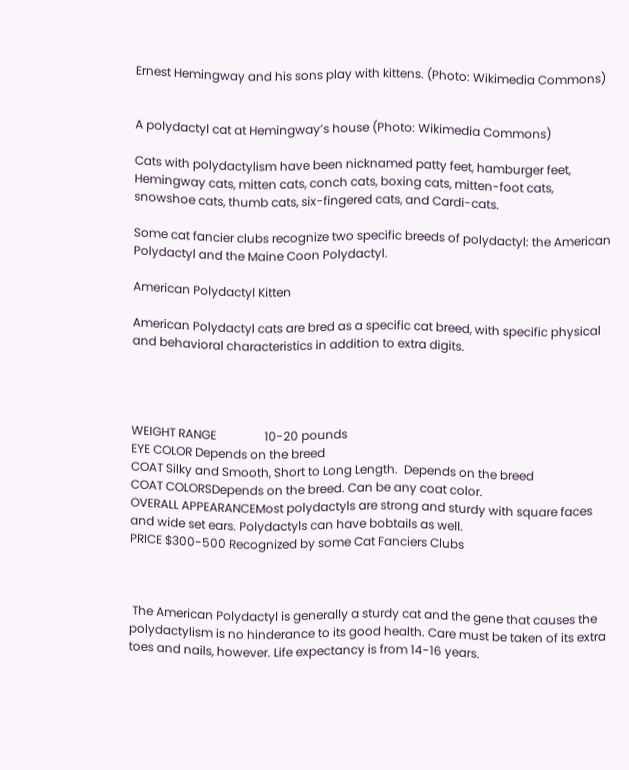Ernest Hemingway and his sons play with kittens. (Photo: Wikimedia Commons)


A polydactyl cat at Hemingway’s house (Photo: Wikimedia Commons)

Cats with polydactylism have been nicknamed patty feet, hamburger feet, Hemingway cats, mitten cats, conch cats, boxing cats, mitten-foot cats, snowshoe cats, thumb cats, six-fingered cats, and Cardi-cats.

Some cat fancier clubs recognize two specific breeds of polydactyl: the American Polydactyl and the Maine Coon Polydactyl.

American Polydactyl Kitten

American Polydactyl cats are bred as a specific cat breed, with specific physical and behavioral characteristics in addition to extra digits.




WEIGHT RANGE                10-20 pounds
EYE COLOR Depends on the breed
COAT Silky and Smooth, Short to Long Length.  Depends on the breed
COAT COLORSDepends on the breed. Can be any coat color.
OVERALL APPEARANCEMost polydactyls are strong and sturdy with square faces and wide set ears. Polydactyls can have bobtails as well.
PRICE $300-500 Recognized by some Cat Fanciers Clubs



 The American Polydactyl is generally a sturdy cat and the gene that causes the polydactylism is no hinderance to its good health. Care must be taken of its extra toes and nails, however. Life expectancy is from 14-16 years.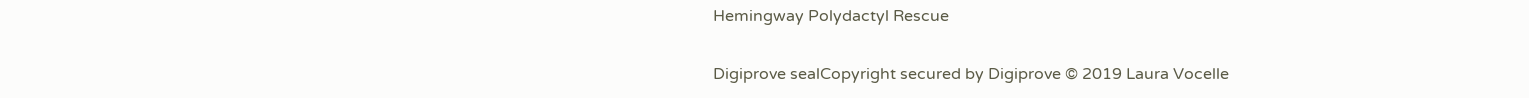Hemingway Polydactyl Rescue

Digiprove sealCopyright secured by Digiprove © 2019 Laura Vocelle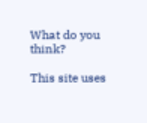What do you think?

This site uses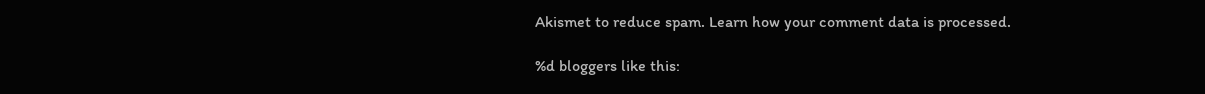Akismet to reduce spam. Learn how your comment data is processed.

%d bloggers like this: